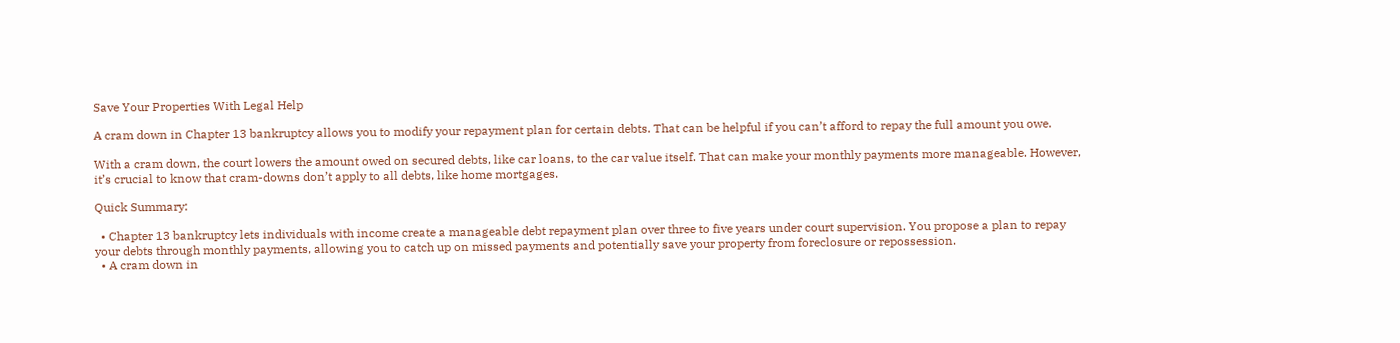Save Your Properties With Legal Help

A cram down in Chapter 13 bankruptcy allows you to modify your repayment plan for certain debts. That can be helpful if you can’t afford to repay the full amount you owe.

With a cram down, the court lowers the amount owed on secured debts, like car loans, to the car value itself. That can make your monthly payments more manageable. However, it’s crucial to know that cram-downs don’t apply to all debts, like home mortgages.

Quick Summary:

  • Chapter 13 bankruptcy lets individuals with income create a manageable debt repayment plan over three to five years under court supervision. You propose a plan to repay your debts through monthly payments, allowing you to catch up on missed payments and potentially save your property from foreclosure or repossession.
  • A cram down in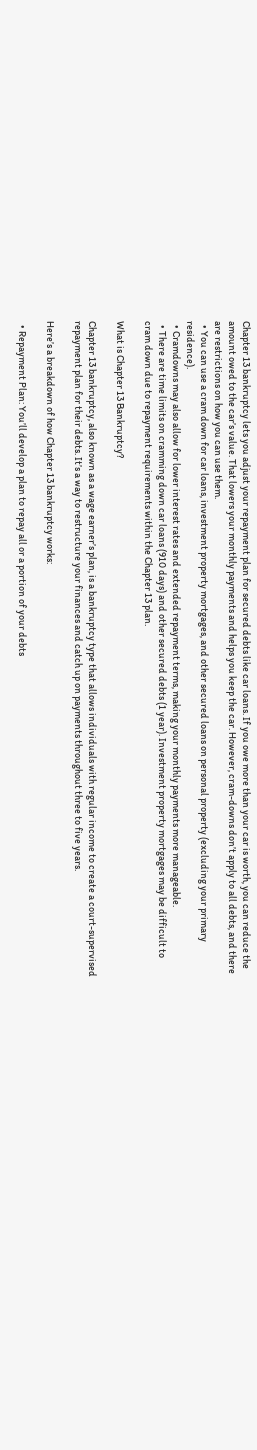Chapter 13 bankruptcy lets you adjust your repayment plan for secured debts like car loans. If you owe more than your car is worth, you can reduce the amount owed to the car’s value. That lowers your monthly payments and helps you keep the car. However, cram-downs don’t apply to all debts, and there are restrictions on how you can use them.
  • You can use a cram down for car loans, investment property mortgages, and other secured loans on personal property (excluding your primary residence).
  • Cramdowns may also allow for lower interest rates and extended repayment terms, making your monthly payments more manageable.
  • There are time limits on cramming down car loans (910 days) and other secured debts (1 year). Investment property mortgages may be difficult to cram down due to repayment requirements within the Chapter 13 plan.

What is Chapter 13 Bankruptcy?

Chapter 13 bankruptcy, also known as a wage earner’s plan, is a bankruptcy type that allows individuals with regular income to create a court-supervised repayment plan for their debts. It’s a way to restructure your finances and catch up on payments throughout three to five years.

Here’s a breakdown of how Chapter 13 bankruptcy works:

  • Repayment Plan: You’ll develop a plan to repay all or a portion of your debts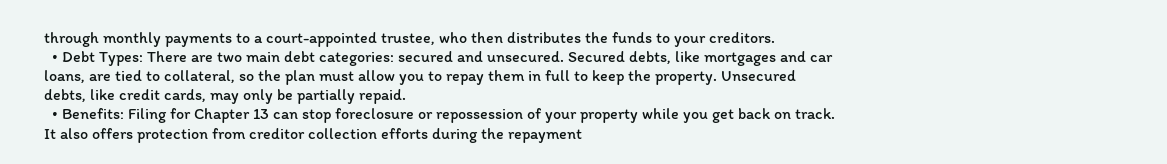through monthly payments to a court-appointed trustee, who then distributes the funds to your creditors.
  • Debt Types: There are two main debt categories: secured and unsecured. Secured debts, like mortgages and car loans, are tied to collateral, so the plan must allow you to repay them in full to keep the property. Unsecured debts, like credit cards, may only be partially repaid.
  • Benefits: Filing for Chapter 13 can stop foreclosure or repossession of your property while you get back on track. It also offers protection from creditor collection efforts during the repayment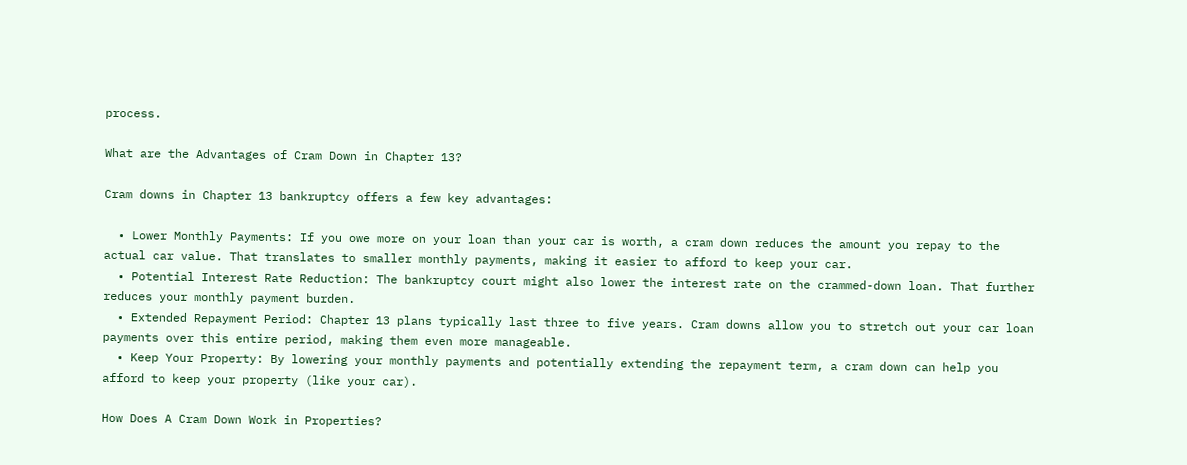process.

What are the Advantages of Cram Down in Chapter 13?

Cram downs in Chapter 13 bankruptcy offers a few key advantages:

  • Lower Monthly Payments: If you owe more on your loan than your car is worth, a cram down reduces the amount you repay to the actual car value. That translates to smaller monthly payments, making it easier to afford to keep your car.
  • Potential Interest Rate Reduction: The bankruptcy court might also lower the interest rate on the crammed-down loan. That further reduces your monthly payment burden.
  • Extended Repayment Period: Chapter 13 plans typically last three to five years. Cram downs allow you to stretch out your car loan payments over this entire period, making them even more manageable.
  • Keep Your Property: By lowering your monthly payments and potentially extending the repayment term, a cram down can help you afford to keep your property (like your car).

How Does A Cram Down Work in Properties?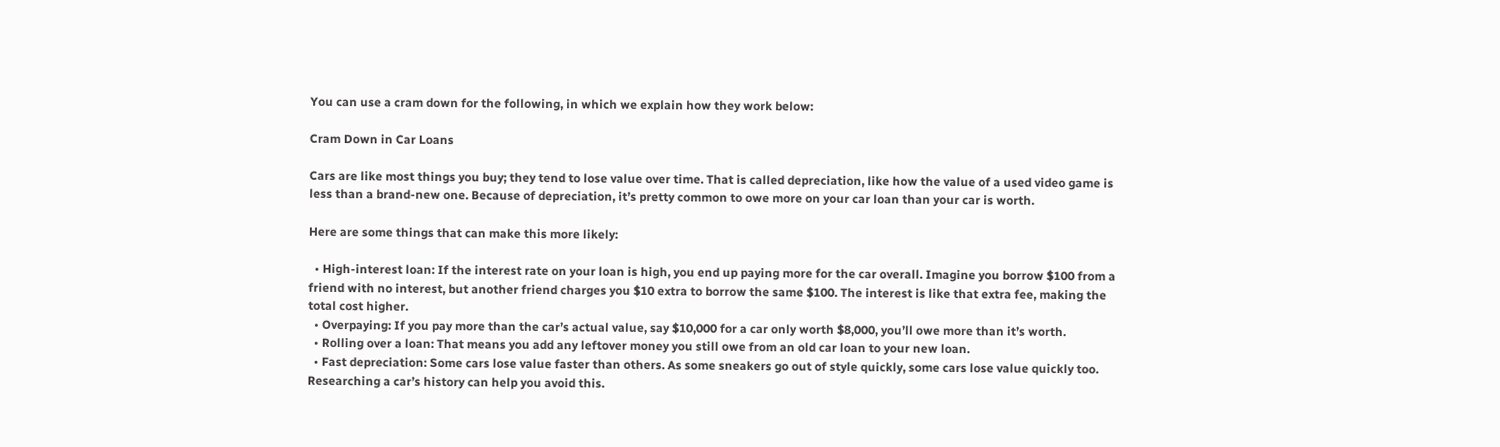You can use a cram down for the following, in which we explain how they work below:

Cram Down in Car Loans

Cars are like most things you buy; they tend to lose value over time. That is called depreciation, like how the value of a used video game is less than a brand-new one. Because of depreciation, it’s pretty common to owe more on your car loan than your car is worth.

Here are some things that can make this more likely:

  • High-interest loan: If the interest rate on your loan is high, you end up paying more for the car overall. Imagine you borrow $100 from a friend with no interest, but another friend charges you $10 extra to borrow the same $100. The interest is like that extra fee, making the total cost higher.
  • Overpaying: If you pay more than the car’s actual value, say $10,000 for a car only worth $8,000, you’ll owe more than it’s worth.
  • Rolling over a loan: That means you add any leftover money you still owe from an old car loan to your new loan.
  • Fast depreciation: Some cars lose value faster than others. As some sneakers go out of style quickly, some cars lose value quickly too. Researching a car’s history can help you avoid this.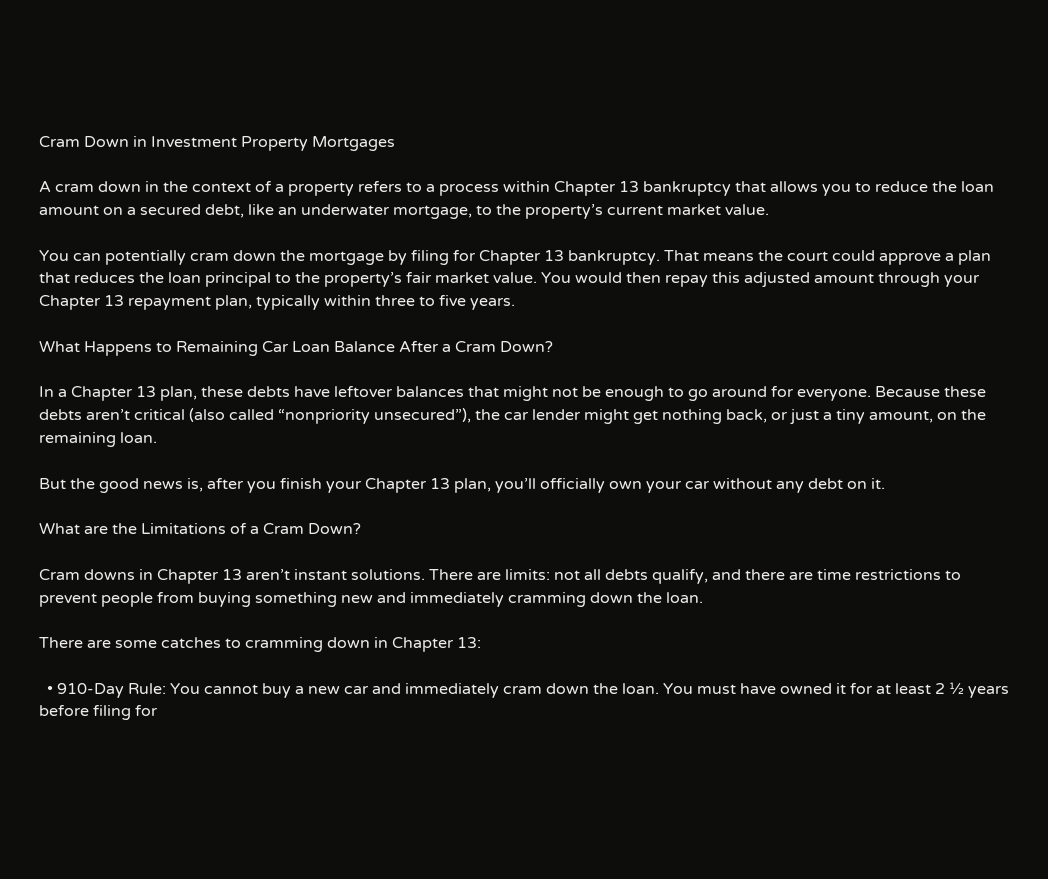Cram Down in Investment Property Mortgages

A cram down in the context of a property refers to a process within Chapter 13 bankruptcy that allows you to reduce the loan amount on a secured debt, like an underwater mortgage, to the property’s current market value.

You can potentially cram down the mortgage by filing for Chapter 13 bankruptcy. That means the court could approve a plan that reduces the loan principal to the property’s fair market value. You would then repay this adjusted amount through your Chapter 13 repayment plan, typically within three to five years.

What Happens to Remaining Car Loan Balance After a Cram Down?

In a Chapter 13 plan, these debts have leftover balances that might not be enough to go around for everyone. Because these debts aren’t critical (also called “nonpriority unsecured”), the car lender might get nothing back, or just a tiny amount, on the remaining loan.

But the good news is, after you finish your Chapter 13 plan, you’ll officially own your car without any debt on it.

What are the Limitations of a Cram Down?

Cram downs in Chapter 13 aren’t instant solutions. There are limits: not all debts qualify, and there are time restrictions to prevent people from buying something new and immediately cramming down the loan.

There are some catches to cramming down in Chapter 13:

  • 910-Day Rule: You cannot buy a new car and immediately cram down the loan. You must have owned it for at least 2 ½ years before filing for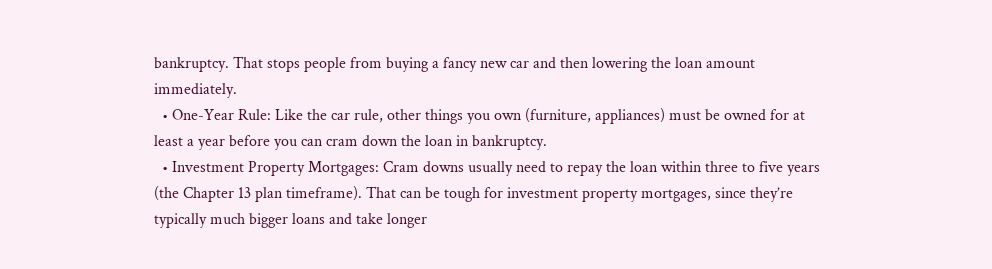bankruptcy. That stops people from buying a fancy new car and then lowering the loan amount immediately.
  • One-Year Rule: Like the car rule, other things you own (furniture, appliances) must be owned for at least a year before you can cram down the loan in bankruptcy.
  • Investment Property Mortgages: Cram downs usually need to repay the loan within three to five years (the Chapter 13 plan timeframe). That can be tough for investment property mortgages, since they’re typically much bigger loans and take longer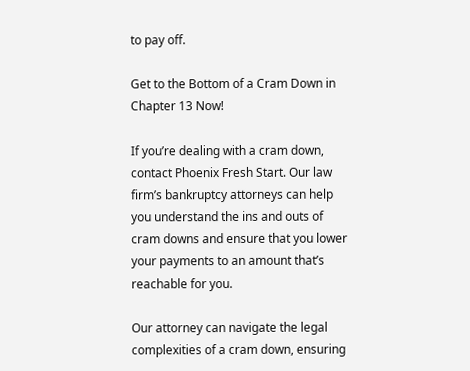to pay off.

Get to the Bottom of a Cram Down in Chapter 13 Now!

If you’re dealing with a cram down, contact Phoenix Fresh Start. Our law firm’s bankruptcy attorneys can help you understand the ins and outs of cram downs and ensure that you lower your payments to an amount that’s reachable for you.

Our attorney can navigate the legal complexities of a cram down, ensuring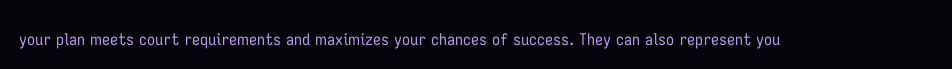your plan meets court requirements and maximizes your chances of success. They can also represent you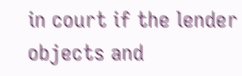in court if the lender objects and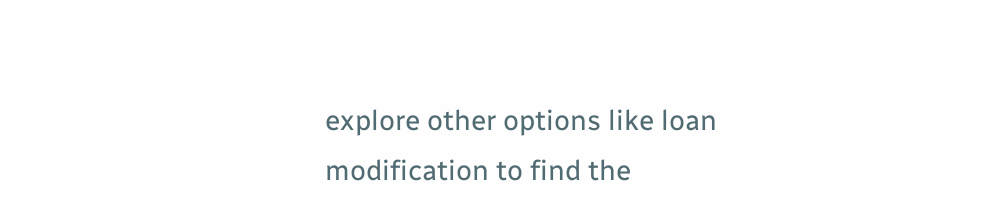explore other options like loan modification to find the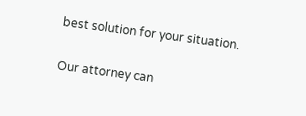best solution for your situation.

Our attorney can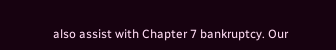also assist with Chapter 7 bankruptcy. Our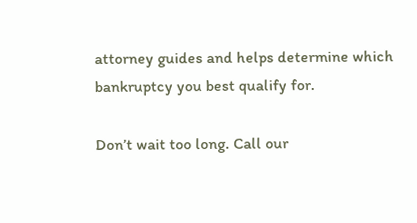attorney guides and helps determine which bankruptcy you best qualify for.

Don’t wait too long. Call our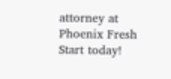attorney at Phoenix Fresh Start today!